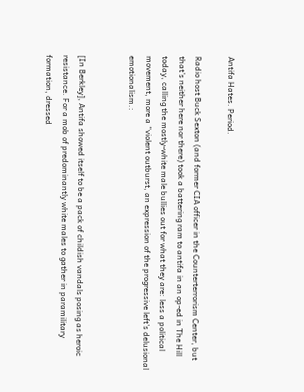Antifa Hates. Period.

Radio host Buck Sexton (and former CIA officer in the Counterterrorism Center, but that’s neither here nor there) took a battering ram to antifa in an op-ed in The Hill today, calling the mostly-white male bullies out for what they are: less a political movement, more a “violent outburst, an expression of the progressive left’s delusional emotionalism.:


[In Berkley], Antifa showed itself to be a pack of childish vandals posing as heroic resistance. For a mob of predominantly white males to gather in paramilitary formation, dressed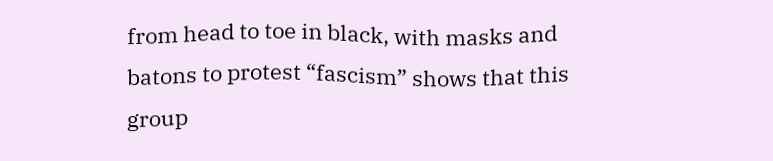from head to toe in black, with masks and batons to protest “fascism” shows that this group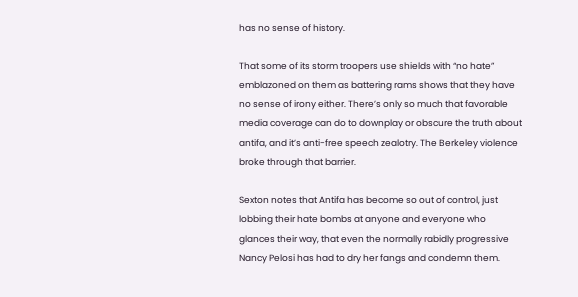has no sense of history.

That some of its storm troopers use shields with “no hate” emblazoned on them as battering rams shows that they have no sense of irony either. There’s only so much that favorable media coverage can do to downplay or obscure the truth about antifa, and it’s anti-free speech zealotry. The Berkeley violence broke through that barrier.

Sexton notes that Antifa has become so out of control, just lobbing their hate bombs at anyone and everyone who glances their way, that even the normally rabidly progressive Nancy Pelosi has had to dry her fangs and condemn them.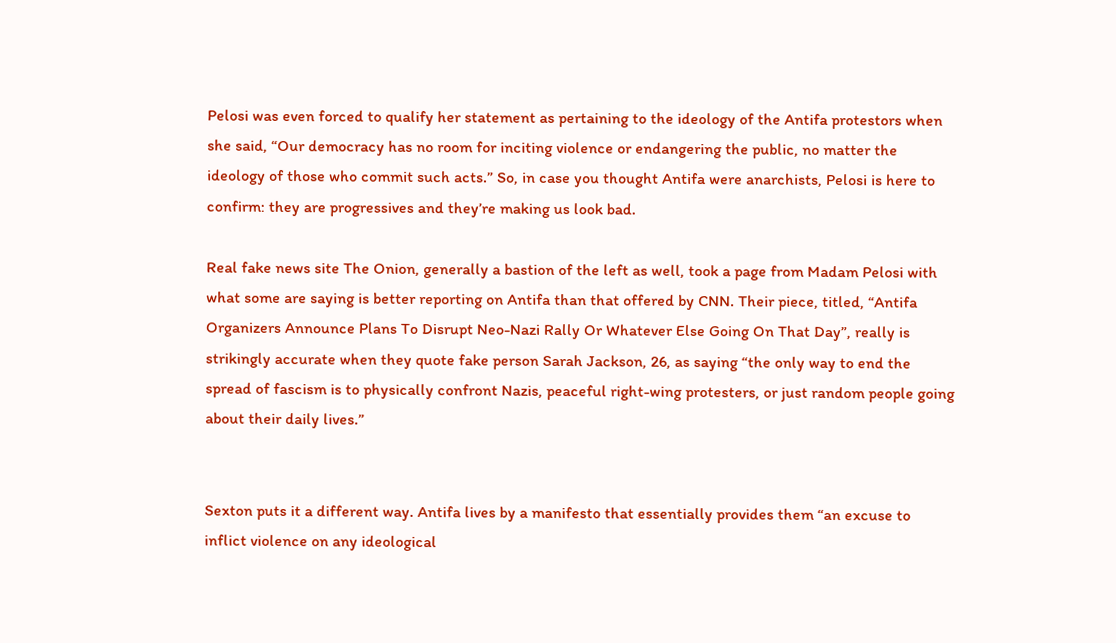Pelosi was even forced to qualify her statement as pertaining to the ideology of the Antifa protestors when she said, “Our democracy has no room for inciting violence or endangering the public, no matter the ideology of those who commit such acts.” So, in case you thought Antifa were anarchists, Pelosi is here to confirm: they are progressives and they’re making us look bad.

Real fake news site The Onion, generally a bastion of the left as well, took a page from Madam Pelosi with what some are saying is better reporting on Antifa than that offered by CNN. Their piece, titled, “Antifa Organizers Announce Plans To Disrupt Neo-Nazi Rally Or Whatever Else Going On That Day”, really is strikingly accurate when they quote fake person Sarah Jackson, 26, as saying “the only way to end the spread of fascism is to physically confront Nazis, peaceful right-wing protesters, or just random people going about their daily lives.”


Sexton puts it a different way. Antifa lives by a manifesto that essentially provides them “an excuse to inflict violence on any ideological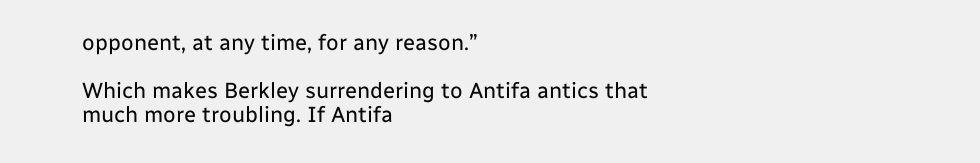opponent, at any time, for any reason.”

Which makes Berkley surrendering to Antifa antics that much more troubling. If Antifa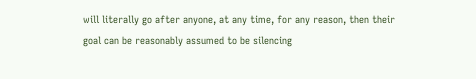will literally go after anyone, at any time, for any reason, then their goal can be reasonably assumed to be silencing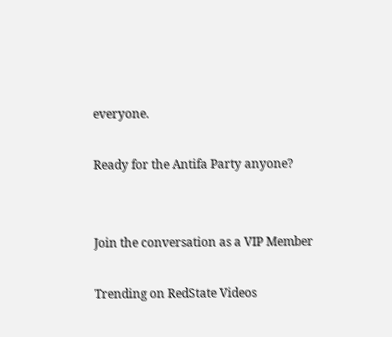everyone.

Ready for the Antifa Party anyone?


Join the conversation as a VIP Member

Trending on RedState Videos